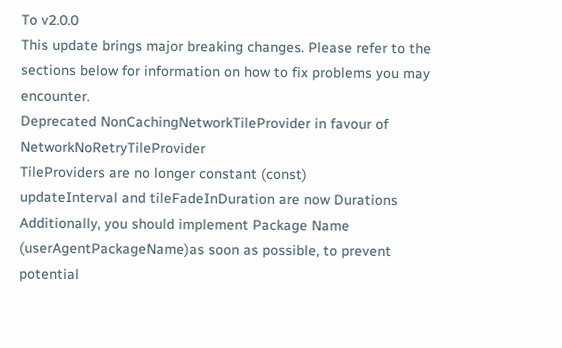To v2.0.0
This update brings major breaking changes. Please refer to the sections below for information on how to fix problems you may encounter.
Deprecated NonCachingNetworkTileProvider in favour of NetworkNoRetryTileProvider
TileProviders are no longer constant (const)
updateInterval and tileFadeInDuration are now Durations
Additionally, you should implement Package Name (userAgentPackageName)as soon as possible, to prevent potential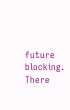future blocking.
There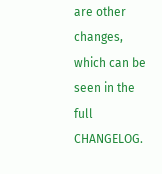are other changes, which can be seen in the full CHANGELOG.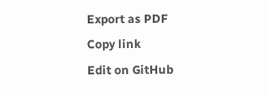Export as PDF
Copy link
Edit on GitHub